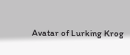Avatar of Lurking Krog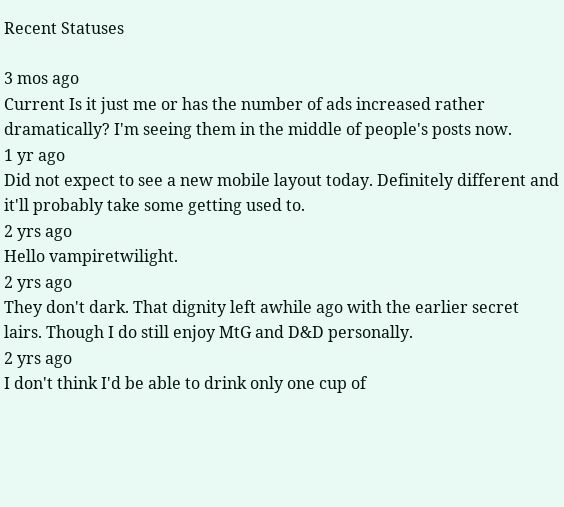Recent Statuses

3 mos ago
Current Is it just me or has the number of ads increased rather dramatically? I'm seeing them in the middle of people's posts now.
1 yr ago
Did not expect to see a new mobile layout today. Definitely different and it'll probably take some getting used to.
2 yrs ago
Hello vampiretwilight.
2 yrs ago
They don't dark. That dignity left awhile ago with the earlier secret lairs. Though I do still enjoy MtG and D&D personally.
2 yrs ago
I don't think I'd be able to drink only one cup of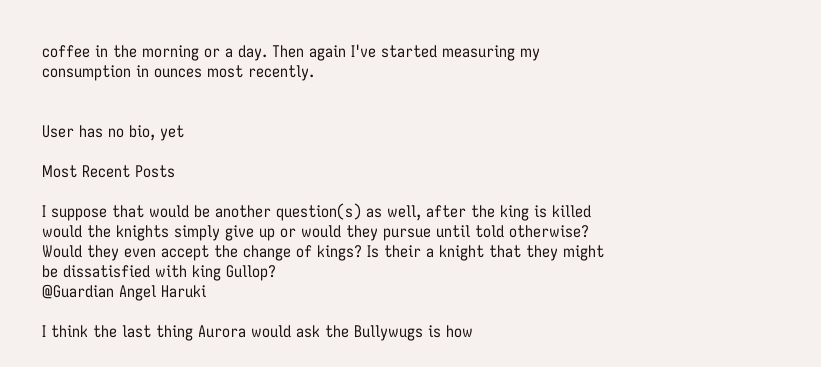coffee in the morning or a day. Then again I've started measuring my consumption in ounces most recently.


User has no bio, yet

Most Recent Posts

I suppose that would be another question(s) as well, after the king is killed would the knights simply give up or would they pursue until told otherwise? Would they even accept the change of kings? Is their a knight that they might be dissatisfied with king Gullop?
@Guardian Angel Haruki

I think the last thing Aurora would ask the Bullywugs is how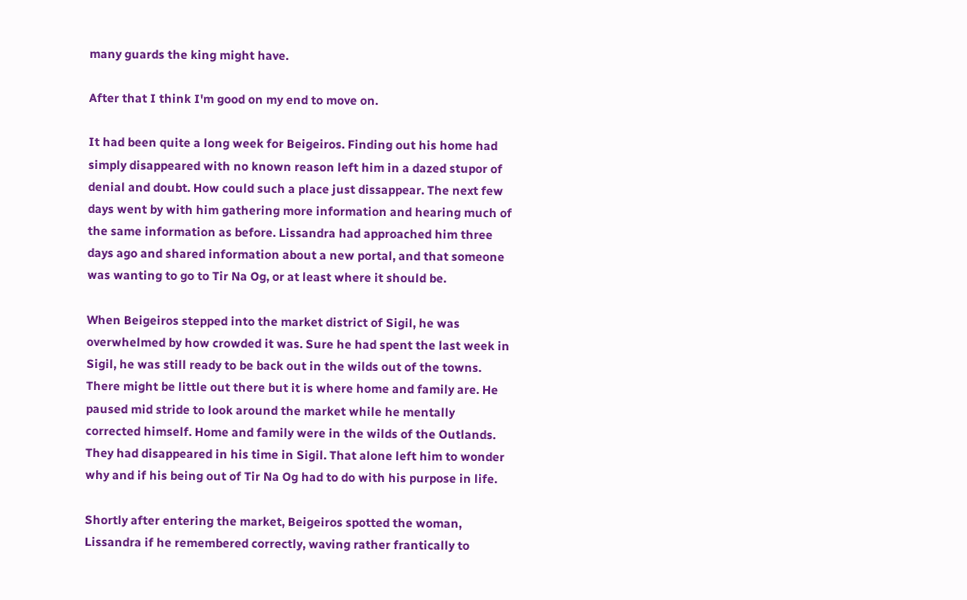many guards the king might have.

After that I think I'm good on my end to move on.

It had been quite a long week for Beigeiros. Finding out his home had simply disappeared with no known reason left him in a dazed stupor of denial and doubt. How could such a place just dissappear. The next few days went by with him gathering more information and hearing much of the same information as before. Lissandra had approached him three days ago and shared information about a new portal, and that someone was wanting to go to Tir Na Og, or at least where it should be.

When Beigeiros stepped into the market district of Sigil, he was overwhelmed by how crowded it was. Sure he had spent the last week in Sigil, he was still ready to be back out in the wilds out of the towns. There might be little out there but it is where home and family are. He paused mid stride to look around the market while he mentally corrected himself. Home and family were in the wilds of the Outlands. They had disappeared in his time in Sigil. That alone left him to wonder why and if his being out of Tir Na Og had to do with his purpose in life.

Shortly after entering the market, Beigeiros spotted the woman, Lissandra if he remembered correctly, waving rather frantically to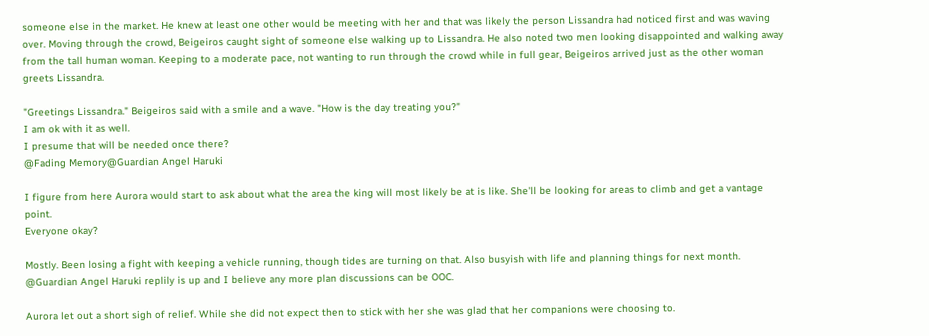someone else in the market. He knew at least one other would be meeting with her and that was likely the person Lissandra had noticed first and was waving over. Moving through the crowd, Beigeiros caught sight of someone else walking up to Lissandra. He also noted two men looking disappointed and walking away from the tall human woman. Keeping to a moderate pace, not wanting to run through the crowd while in full gear, Beigeiros arrived just as the other woman greets Lissandra.

"Greetings Lissandra." Beigeiros said with a smile and a wave. "How is the day treating you?"
I am ok with it as well.
I presume that will be needed once there?
@Fading Memory@Guardian Angel Haruki

I figure from here Aurora would start to ask about what the area the king will most likely be at is like. She'll be looking for areas to climb and get a vantage point.
Everyone okay?

Mostly. Been losing a fight with keeping a vehicle running, though tides are turning on that. Also busyish with life and planning things for next month.
@Guardian Angel Haruki replily is up and I believe any more plan discussions can be OOC.

Aurora let out a short sigh of relief. While she did not expect then to stick with her she was glad that her companions were choosing to.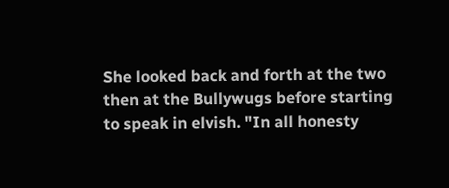She looked back and forth at the two then at the Bullywugs before starting to speak in elvish. "In all honesty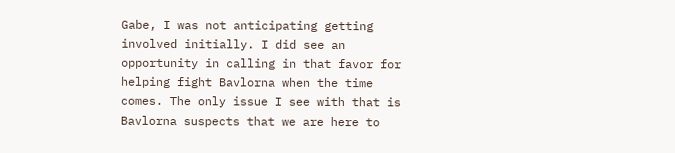Gabe, I was not anticipating getting involved initially. I did see an opportunity in calling in that favor for helping fight Bavlorna when the time comes. The only issue I see with that is Bavlorna suspects that we are here to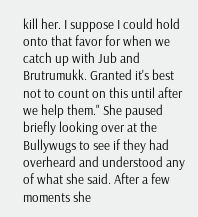kill her. I suppose I could hold onto that favor for when we catch up with Jub and Brutrumukk. Granted it's best not to count on this until after we help them." She paused briefly looking over at the Bullywugs to see if they had overheard and understood any of what she said. After a few moments she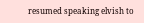resumed speaking elvish to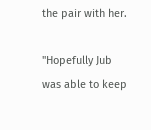the pair with her.

"Hopefully Jub was able to keep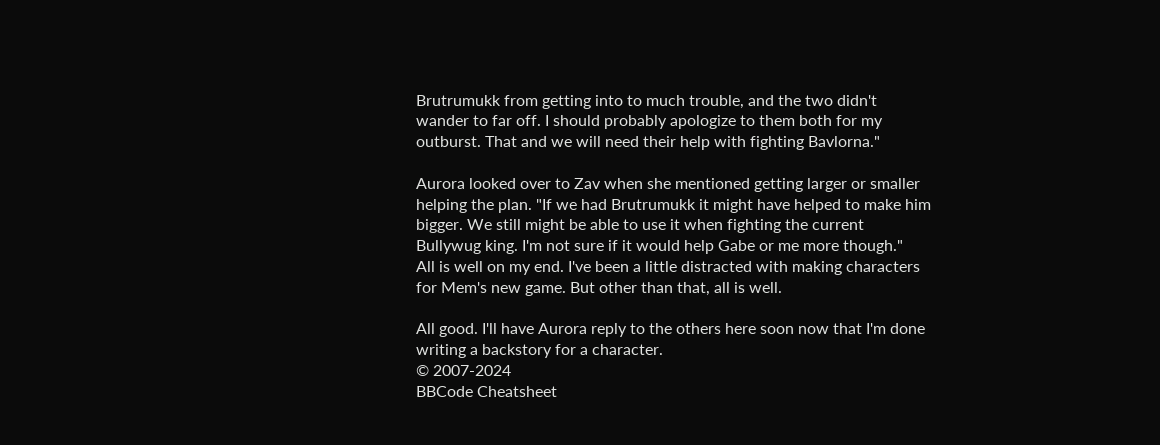Brutrumukk from getting into to much trouble, and the two didn't wander to far off. I should probably apologize to them both for my outburst. That and we will need their help with fighting Bavlorna."

Aurora looked over to Zav when she mentioned getting larger or smaller helping the plan. "If we had Brutrumukk it might have helped to make him bigger. We still might be able to use it when fighting the current Bullywug king. I'm not sure if it would help Gabe or me more though."
All is well on my end. I've been a little distracted with making characters for Mem's new game. But other than that, all is well.

All good. I'll have Aurora reply to the others here soon now that I'm done writing a backstory for a character.
© 2007-2024
BBCode Cheatsheet